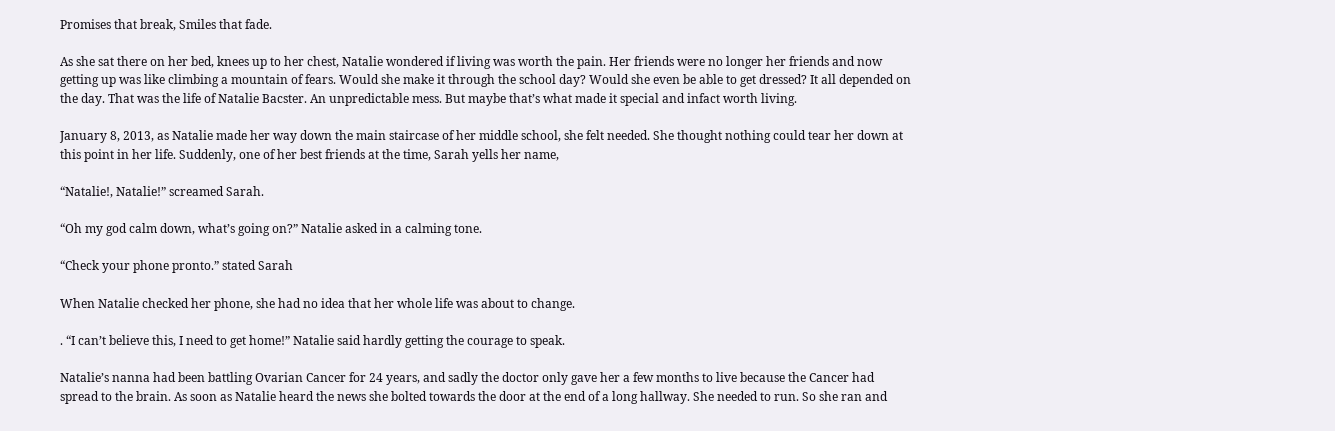Promises that break, Smiles that fade.

As she sat there on her bed, knees up to her chest, Natalie wondered if living was worth the pain. Her friends were no longer her friends and now getting up was like climbing a mountain of fears. Would she make it through the school day? Would she even be able to get dressed? It all depended on the day. That was the life of Natalie Bacster. An unpredictable mess. But maybe that’s what made it special and infact worth living.

January 8, 2013, as Natalie made her way down the main staircase of her middle school, she felt needed. She thought nothing could tear her down at this point in her life. Suddenly, one of her best friends at the time, Sarah yells her name,

“Natalie!, Natalie!” screamed Sarah.

“Oh my god calm down, what’s going on?” Natalie asked in a calming tone.

“Check your phone pronto.” stated Sarah

When Natalie checked her phone, she had no idea that her whole life was about to change.

. “I can’t believe this, I need to get home!” Natalie said hardly getting the courage to speak.

Natalie’s nanna had been battling Ovarian Cancer for 24 years, and sadly the doctor only gave her a few months to live because the Cancer had spread to the brain. As soon as Natalie heard the news she bolted towards the door at the end of a long hallway. She needed to run. So she ran and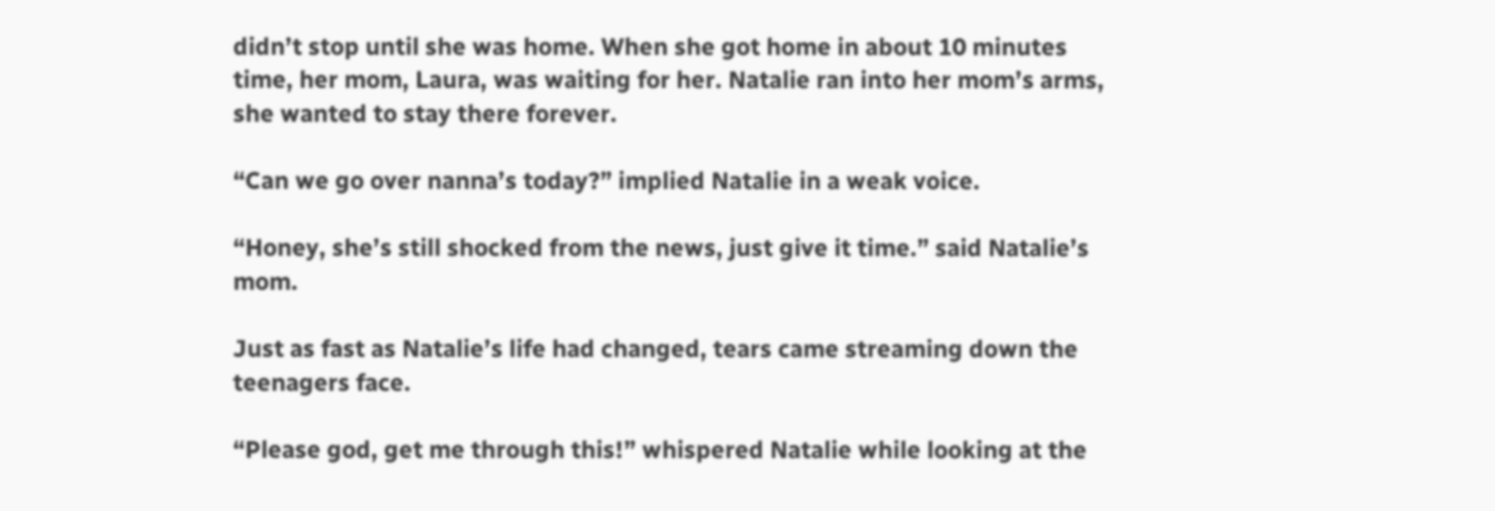didn’t stop until she was home. When she got home in about 10 minutes time, her mom, Laura, was waiting for her. Natalie ran into her mom’s arms, she wanted to stay there forever.

“Can we go over nanna’s today?” implied Natalie in a weak voice.

“Honey, she’s still shocked from the news, just give it time.” said Natalie’s mom.

Just as fast as Natalie’s life had changed, tears came streaming down the teenagers face.

“Please god, get me through this!” whispered Natalie while looking at the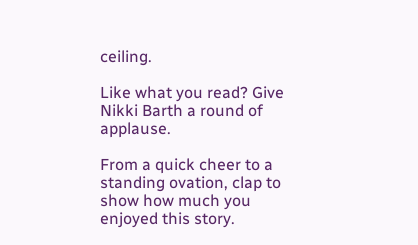ceiling.

Like what you read? Give Nikki Barth a round of applause.

From a quick cheer to a standing ovation, clap to show how much you enjoyed this story.